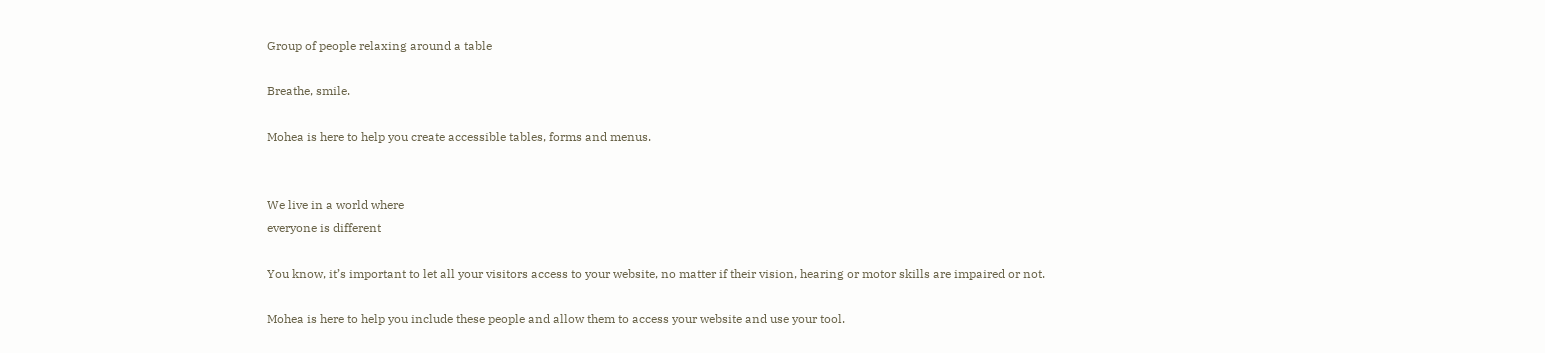Group of people relaxing around a table

Breathe, smile.

Mohea is here to help you create accessible tables, forms and menus.


We live in a world where
everyone is different

You know, it’s important to let all your visitors access to your website, no matter if their vision, hearing or motor skills are impaired or not.

Mohea is here to help you include these people and allow them to access your website and use your tool.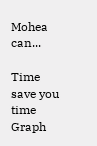Mohea can...

Time save you time
Graph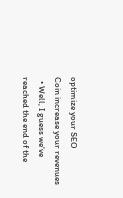optimize your SEO
Coin increase your revenues
  • Well, I guess we've reached the end of the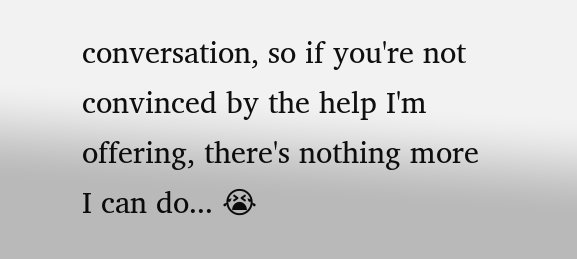conversation, so if you're not convinced by the help I'm offering, there's nothing more I can do... 😭